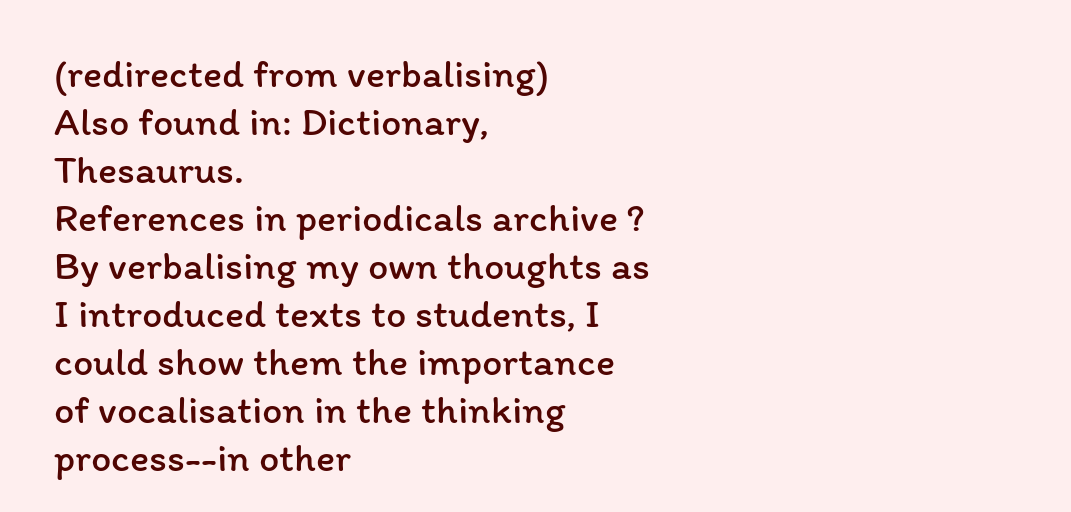(redirected from verbalising)
Also found in: Dictionary, Thesaurus.
References in periodicals archive ?
By verbalising my own thoughts as I introduced texts to students, I could show them the importance of vocalisation in the thinking process--in other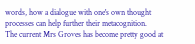words, how a dialogue with one's own thought processes can help further their metacognition.
The current Mrs Groves has become pretty good at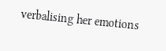verbalising her emotions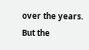over the years.
But the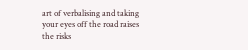art of verbalising and taking your eyes off the road raises the risks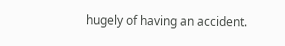hugely of having an accident.